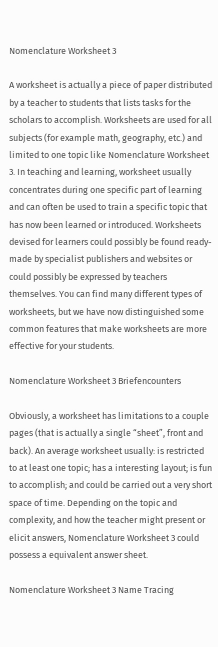Nomenclature Worksheet 3

A worksheet is actually a piece of paper distributed by a teacher to students that lists tasks for the scholars to accomplish. Worksheets are used for all subjects (for example math, geography, etc.) and limited to one topic like Nomenclature Worksheet 3. In teaching and learning, worksheet usually concentrates during one specific part of learning and can often be used to train a specific topic that has now been learned or introduced. Worksheets devised for learners could possibly be found ready-made by specialist publishers and websites or could possibly be expressed by teachers themselves. You can find many different types of worksheets, but we have now distinguished some common features that make worksheets are more effective for your students.

Nomenclature Worksheet 3 Briefencounters

Obviously, a worksheet has limitations to a couple pages (that is actually a single “sheet”, front and back). An average worksheet usually: is restricted to at least one topic; has a interesting layout; is fun to accomplish; and could be carried out a very short space of time. Depending on the topic and complexity, and how the teacher might present or elicit answers, Nomenclature Worksheet 3 could possess a equivalent answer sheet.

Nomenclature Worksheet 3 Name Tracing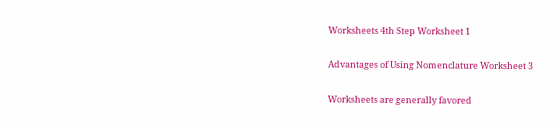Worksheets 4th Step Worksheet 1

Advantages of Using Nomenclature Worksheet 3

Worksheets are generally favored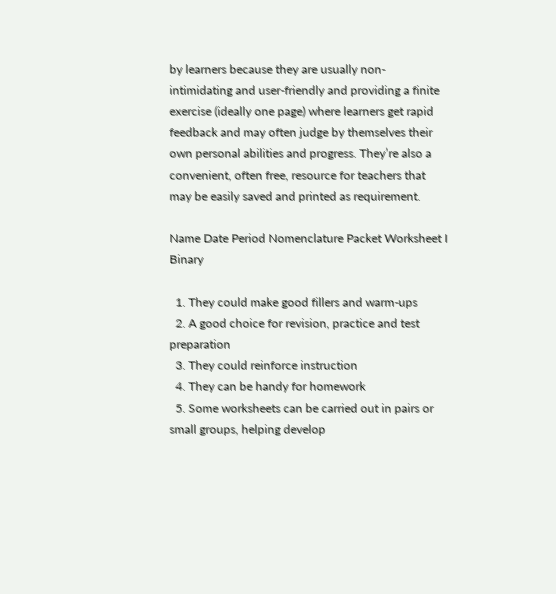by learners because they are usually non-intimidating and user-friendly and providing a finite exercise (ideally one page) where learners get rapid feedback and may often judge by themselves their own personal abilities and progress. They’re also a convenient, often free, resource for teachers that may be easily saved and printed as requirement.

Name Date Period Nomenclature Packet Worksheet I Binary

  1. They could make good fillers and warm-ups
  2. A good choice for revision, practice and test preparation
  3. They could reinforce instruction
  4. They can be handy for homework
  5. Some worksheets can be carried out in pairs or small groups, helping develop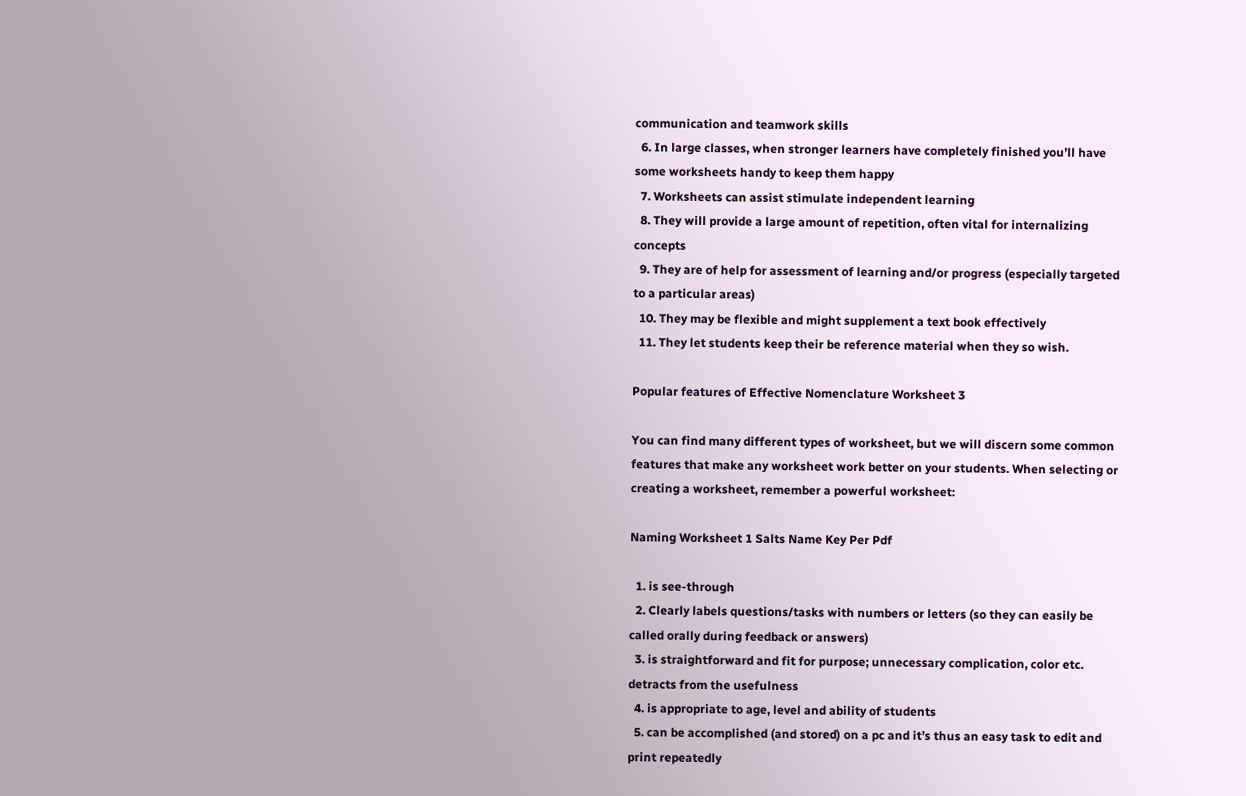communication and teamwork skills
  6. In large classes, when stronger learners have completely finished you’ll have some worksheets handy to keep them happy
  7. Worksheets can assist stimulate independent learning
  8. They will provide a large amount of repetition, often vital for internalizing concepts
  9. They are of help for assessment of learning and/or progress (especially targeted to a particular areas)
  10. They may be flexible and might supplement a text book effectively
  11. They let students keep their be reference material when they so wish.

Popular features of Effective Nomenclature Worksheet 3

You can find many different types of worksheet, but we will discern some common features that make any worksheet work better on your students. When selecting or creating a worksheet, remember a powerful worksheet:

Naming Worksheet 1 Salts Name Key Per Pdf

  1. is see-through
  2. Clearly labels questions/tasks with numbers or letters (so they can easily be called orally during feedback or answers)
  3. is straightforward and fit for purpose; unnecessary complication, color etc. detracts from the usefulness
  4. is appropriate to age, level and ability of students
  5. can be accomplished (and stored) on a pc and it’s thus an easy task to edit and print repeatedly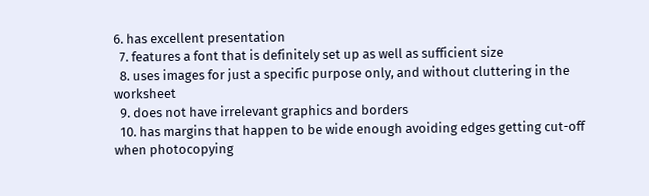6. has excellent presentation
  7. features a font that is definitely set up as well as sufficient size
  8. uses images for just a specific purpose only, and without cluttering in the worksheet
  9. does not have irrelevant graphics and borders
  10. has margins that happen to be wide enough avoiding edges getting cut-off when photocopying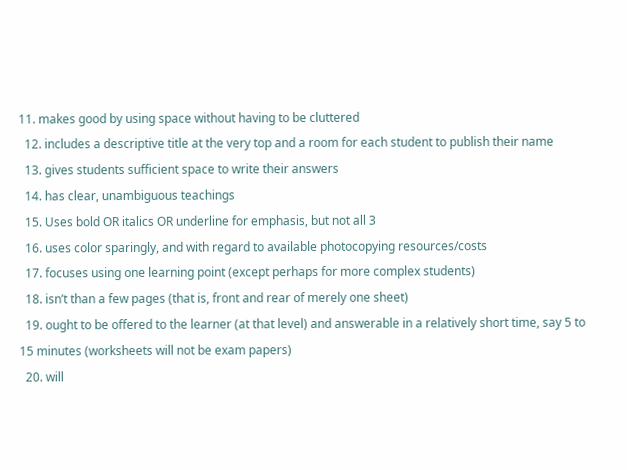11. makes good by using space without having to be cluttered
  12. includes a descriptive title at the very top and a room for each student to publish their name
  13. gives students sufficient space to write their answers
  14. has clear, unambiguous teachings
  15. Uses bold OR italics OR underline for emphasis, but not all 3
  16. uses color sparingly, and with regard to available photocopying resources/costs
  17. focuses using one learning point (except perhaps for more complex students)
  18. isn’t than a few pages (that is, front and rear of merely one sheet)
  19. ought to be offered to the learner (at that level) and answerable in a relatively short time, say 5 to 15 minutes (worksheets will not be exam papers)
  20. will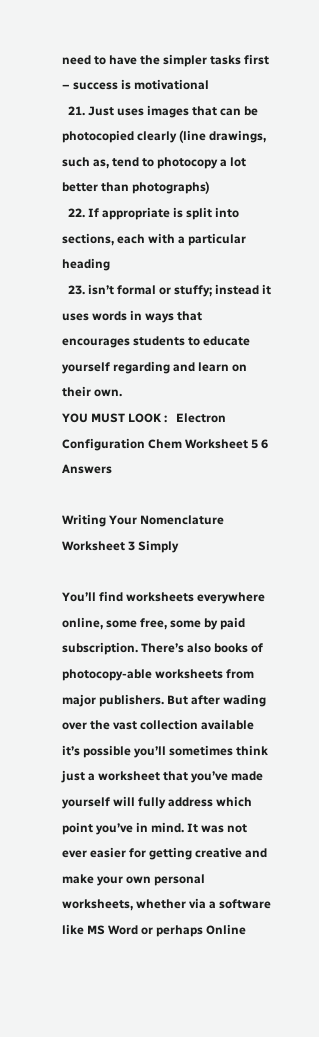need to have the simpler tasks first – success is motivational
  21. Just uses images that can be photocopied clearly (line drawings, such as, tend to photocopy a lot better than photographs)
  22. If appropriate is split into sections, each with a particular heading
  23. isn’t formal or stuffy; instead it uses words in ways that encourages students to educate yourself regarding and learn on their own.
YOU MUST LOOK :   Electron Configuration Chem Worksheet 5 6 Answers

Writing Your Nomenclature Worksheet 3 Simply

You’ll find worksheets everywhere online, some free, some by paid subscription. There’s also books of photocopy-able worksheets from major publishers. But after wading over the vast collection available it’s possible you’ll sometimes think just a worksheet that you’ve made yourself will fully address which point you’ve in mind. It was not ever easier for getting creative and make your own personal worksheets, whether via a software like MS Word or perhaps Online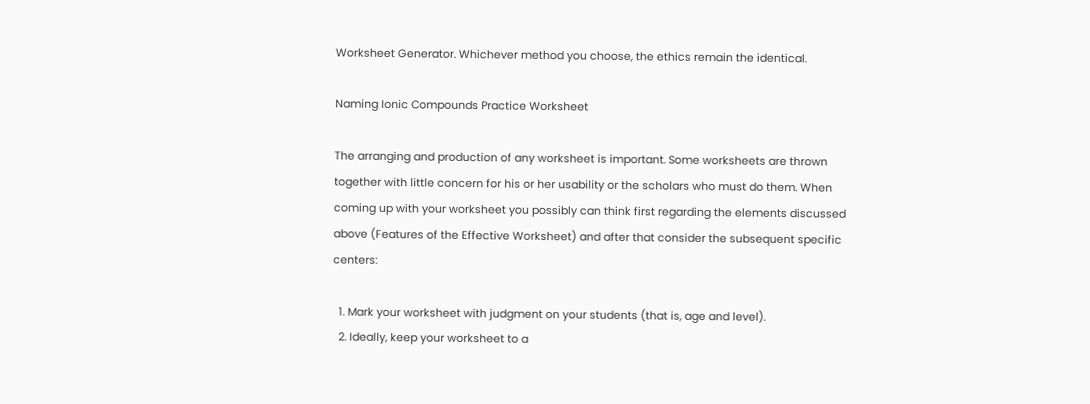Worksheet Generator. Whichever method you choose, the ethics remain the identical.

Naming Ionic Compounds Practice Worksheet

The arranging and production of any worksheet is important. Some worksheets are thrown together with little concern for his or her usability or the scholars who must do them. When coming up with your worksheet you possibly can think first regarding the elements discussed above (Features of the Effective Worksheet) and after that consider the subsequent specific centers:

  1. Mark your worksheet with judgment on your students (that is, age and level).
  2. Ideally, keep your worksheet to a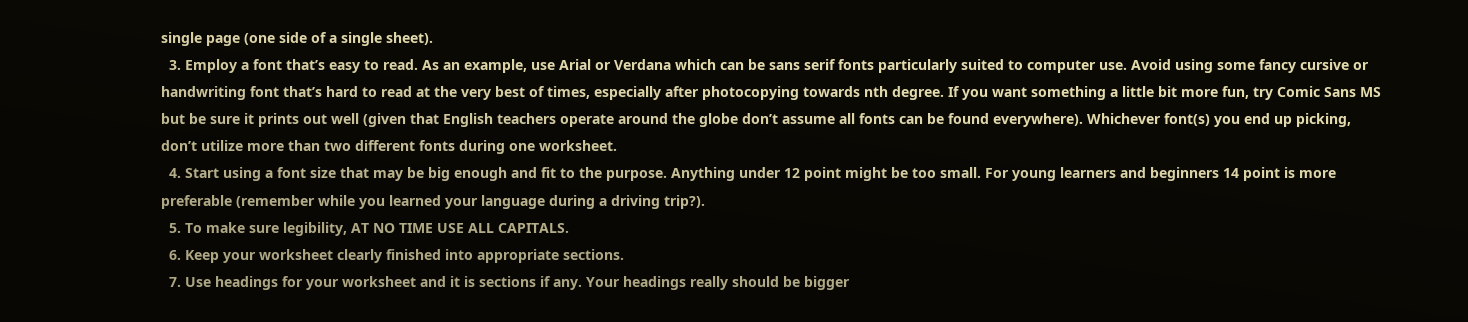single page (one side of a single sheet).
  3. Employ a font that’s easy to read. As an example, use Arial or Verdana which can be sans serif fonts particularly suited to computer use. Avoid using some fancy cursive or handwriting font that’s hard to read at the very best of times, especially after photocopying towards nth degree. If you want something a little bit more fun, try Comic Sans MS but be sure it prints out well (given that English teachers operate around the globe don’t assume all fonts can be found everywhere). Whichever font(s) you end up picking, don’t utilize more than two different fonts during one worksheet.
  4. Start using a font size that may be big enough and fit to the purpose. Anything under 12 point might be too small. For young learners and beginners 14 point is more preferable (remember while you learned your language during a driving trip?).
  5. To make sure legibility, AT NO TIME USE ALL CAPITALS.
  6. Keep your worksheet clearly finished into appropriate sections.
  7. Use headings for your worksheet and it is sections if any. Your headings really should be bigger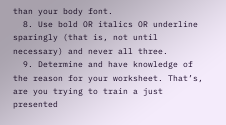than your body font.
  8. Use bold OR italics OR underline sparingly (that is, not until necessary) and never all three.
  9. Determine and have knowledge of the reason for your worksheet. That’s, are you trying to train a just presented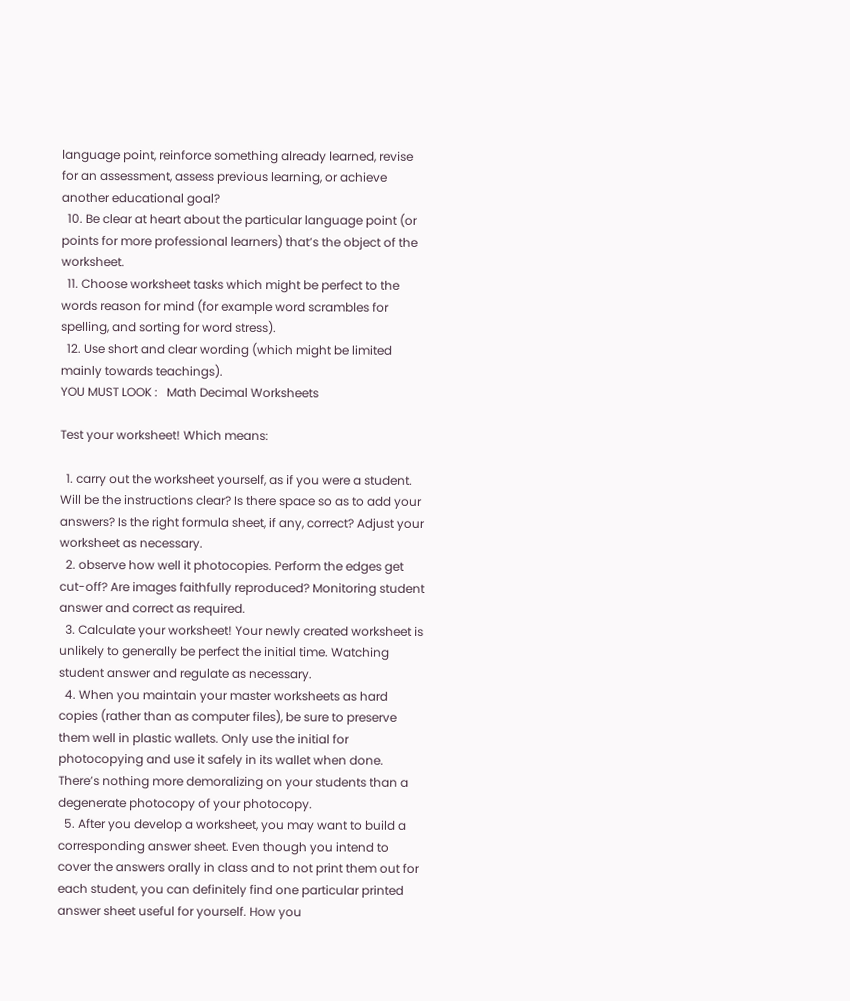language point, reinforce something already learned, revise for an assessment, assess previous learning, or achieve another educational goal?
  10. Be clear at heart about the particular language point (or points for more professional learners) that’s the object of the worksheet.
  11. Choose worksheet tasks which might be perfect to the words reason for mind (for example word scrambles for spelling, and sorting for word stress).
  12. Use short and clear wording (which might be limited mainly towards teachings).
YOU MUST LOOK :   Math Decimal Worksheets

Test your worksheet! Which means:

  1. carry out the worksheet yourself, as if you were a student. Will be the instructions clear? Is there space so as to add your answers? Is the right formula sheet, if any, correct? Adjust your worksheet as necessary.
  2. observe how well it photocopies. Perform the edges get cut-off? Are images faithfully reproduced? Monitoring student answer and correct as required.
  3. Calculate your worksheet! Your newly created worksheet is unlikely to generally be perfect the initial time. Watching student answer and regulate as necessary.
  4. When you maintain your master worksheets as hard copies (rather than as computer files), be sure to preserve them well in plastic wallets. Only use the initial for photocopying and use it safely in its wallet when done. There’s nothing more demoralizing on your students than a degenerate photocopy of your photocopy.
  5. After you develop a worksheet, you may want to build a corresponding answer sheet. Even though you intend to cover the answers orally in class and to not print them out for each student, you can definitely find one particular printed answer sheet useful for yourself. How you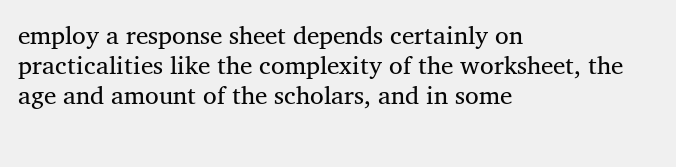employ a response sheet depends certainly on practicalities like the complexity of the worksheet, the age and amount of the scholars, and in some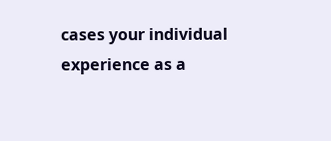cases your individual experience as a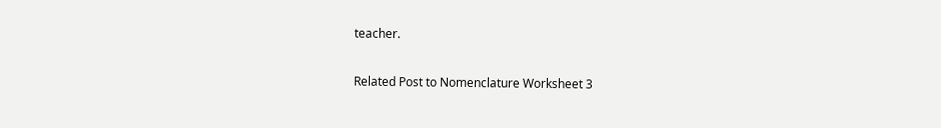teacher.

Related Post to Nomenclature Worksheet 3